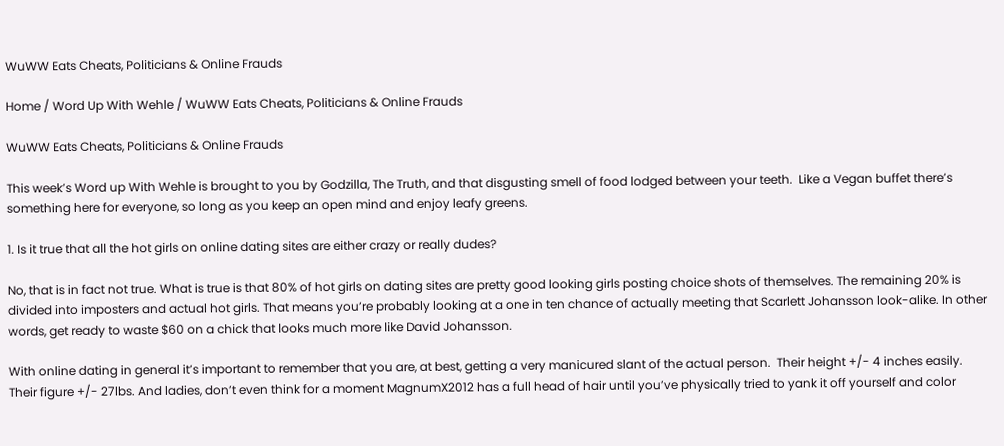WuWW Eats Cheats, Politicians & Online Frauds

Home / Word Up With Wehle / WuWW Eats Cheats, Politicians & Online Frauds

WuWW Eats Cheats, Politicians & Online Frauds

This week’s Word up With Wehle is brought to you by Godzilla, The Truth, and that disgusting smell of food lodged between your teeth.  Like a Vegan buffet there’s something here for everyone, so long as you keep an open mind and enjoy leafy greens.

1. Is it true that all the hot girls on online dating sites are either crazy or really dudes?

No, that is in fact not true. What is true is that 80% of hot girls on dating sites are pretty good looking girls posting choice shots of themselves. The remaining 20% is divided into imposters and actual hot girls. That means you’re probably looking at a one in ten chance of actually meeting that Scarlett Johansson look-alike. In other words, get ready to waste $60 on a chick that looks much more like David Johansson.

With online dating in general it’s important to remember that you are, at best, getting a very manicured slant of the actual person.  Their height +/- 4 inches easily. Their figure +/- 27lbs. And ladies, don’t even think for a moment MagnumX2012 has a full head of hair until you’ve physically tried to yank it off yourself and color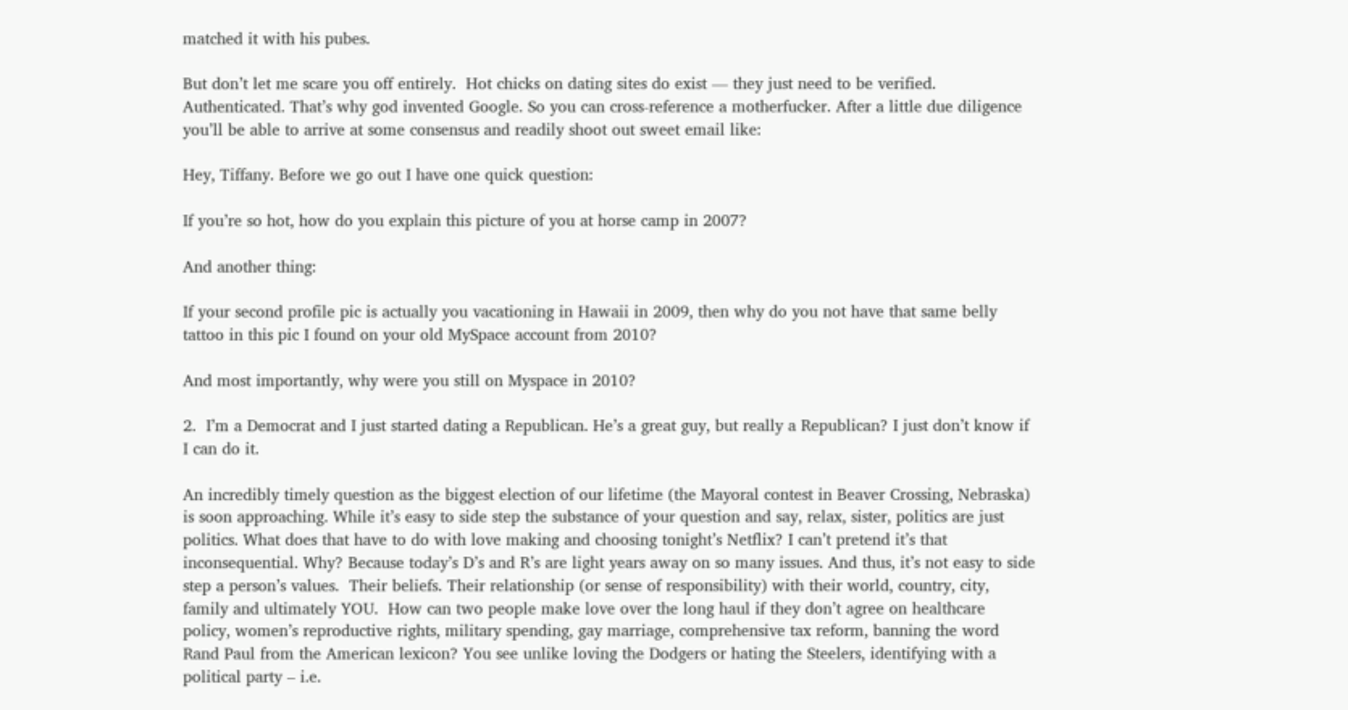matched it with his pubes.

But don’t let me scare you off entirely.  Hot chicks on dating sites do exist — they just need to be verified.  Authenticated. That’s why god invented Google. So you can cross-reference a motherfucker. After a little due diligence you’ll be able to arrive at some consensus and readily shoot out sweet email like:

Hey, Tiffany. Before we go out I have one quick question:

If you’re so hot, how do you explain this picture of you at horse camp in 2007?

And another thing:

If your second profile pic is actually you vacationing in Hawaii in 2009, then why do you not have that same belly tattoo in this pic I found on your old MySpace account from 2010?

And most importantly, why were you still on Myspace in 2010?

2.  I’m a Democrat and I just started dating a Republican. He’s a great guy, but really a Republican? I just don’t know if I can do it.

An incredibly timely question as the biggest election of our lifetime (the Mayoral contest in Beaver Crossing, Nebraska) is soon approaching. While it’s easy to side step the substance of your question and say, relax, sister, politics are just politics. What does that have to do with love making and choosing tonight’s Netflix? I can’t pretend it’s that inconsequential. Why? Because today’s D’s and R’s are light years away on so many issues. And thus, it’s not easy to side step a person’s values.  Their beliefs. Their relationship (or sense of responsibility) with their world, country, city, family and ultimately YOU.  How can two people make love over the long haul if they don’t agree on healthcare policy, women’s reproductive rights, military spending, gay marriage, comprehensive tax reform, banning the word Rand Paul from the American lexicon? You see unlike loving the Dodgers or hating the Steelers, identifying with a political party – i.e.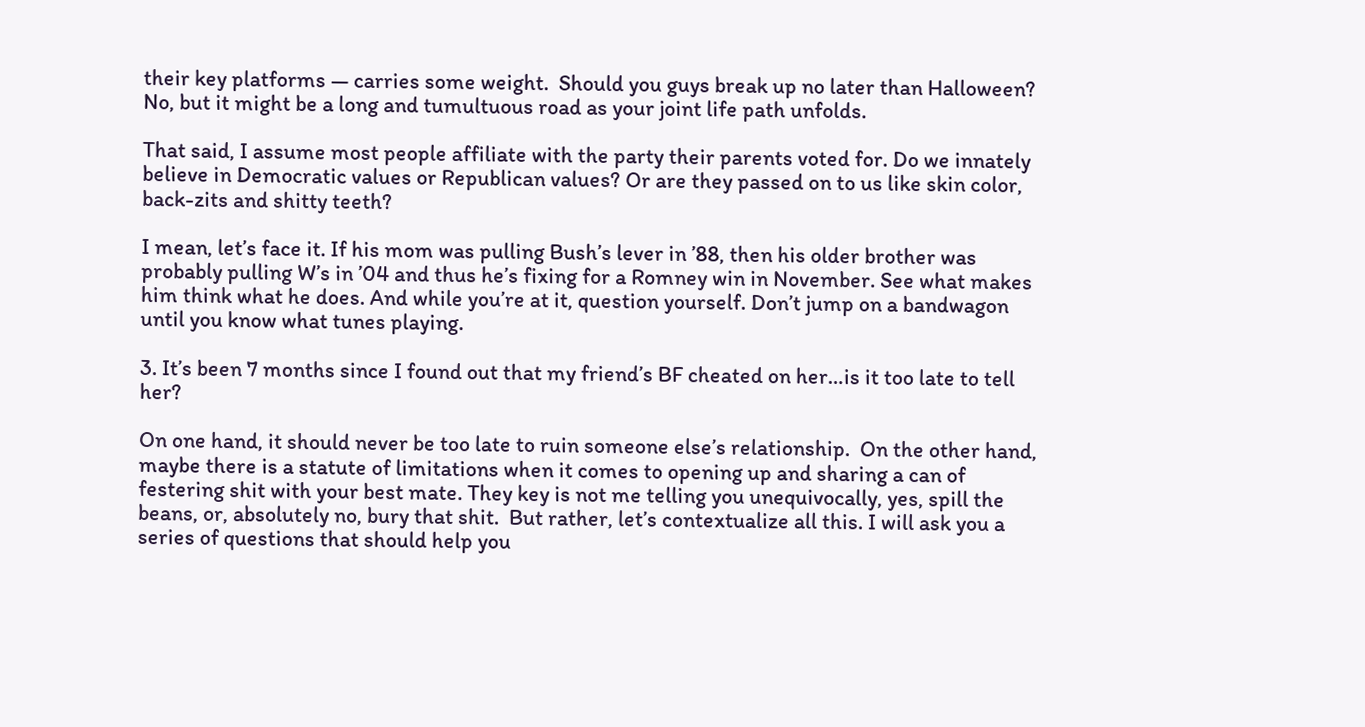their key platforms — carries some weight.  Should you guys break up no later than Halloween? No, but it might be a long and tumultuous road as your joint life path unfolds.

That said, I assume most people affiliate with the party their parents voted for. Do we innately believe in Democratic values or Republican values? Or are they passed on to us like skin color, back-zits and shitty teeth?

I mean, let’s face it. If his mom was pulling Bush’s lever in ’88, then his older brother was probably pulling W’s in ’04 and thus he’s fixing for a Romney win in November. See what makes him think what he does. And while you’re at it, question yourself. Don’t jump on a bandwagon until you know what tunes playing.

3. It’s been 7 months since I found out that my friend’s BF cheated on her…is it too late to tell her?

On one hand, it should never be too late to ruin someone else’s relationship.  On the other hand, maybe there is a statute of limitations when it comes to opening up and sharing a can of festering shit with your best mate. They key is not me telling you unequivocally, yes, spill the  beans, or, absolutely no, bury that shit.  But rather, let’s contextualize all this. I will ask you a series of questions that should help you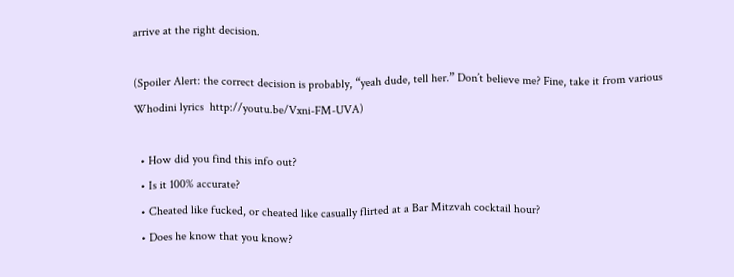arrive at the right decision.

(Spoiler Alert: the correct decision is probably, “yeah dude, tell her.” Don’t believe me? Fine, take it from various Whodini lyrics  http://youtu.be/Vxni-FM-UVA)

  • How did you find this info out?
  • Is it 100% accurate?
  • Cheated like fucked, or cheated like casually flirted at a Bar Mitzvah cocktail hour?
  • Does he know that you know?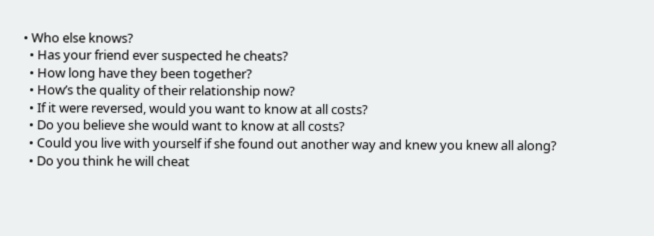• Who else knows?
  • Has your friend ever suspected he cheats?
  • How long have they been together?
  • How’s the quality of their relationship now?
  • If it were reversed, would you want to know at all costs?
  • Do you believe she would want to know at all costs?
  • Could you live with yourself if she found out another way and knew you knew all along?
  • Do you think he will cheat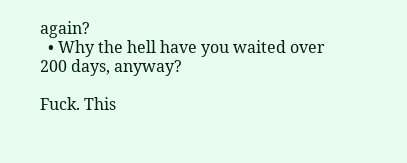again?
  • Why the hell have you waited over 200 days, anyway?

Fuck. This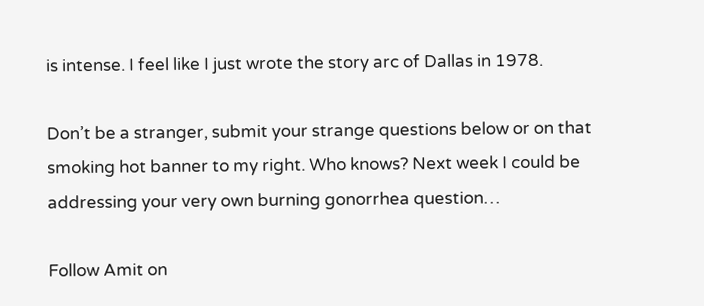is intense. I feel like I just wrote the story arc of Dallas in 1978.

Don’t be a stranger, submit your strange questions below or on that smoking hot banner to my right. Who knows? Next week I could be addressing your very own burning gonorrhea question…

Follow Amit on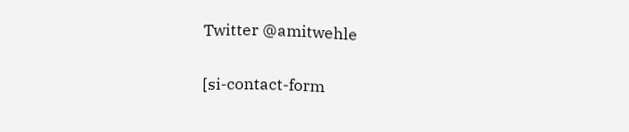Twitter @amitwehle

[si-contact-form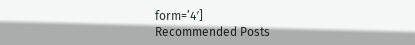form=’4′]
Recommended Posts